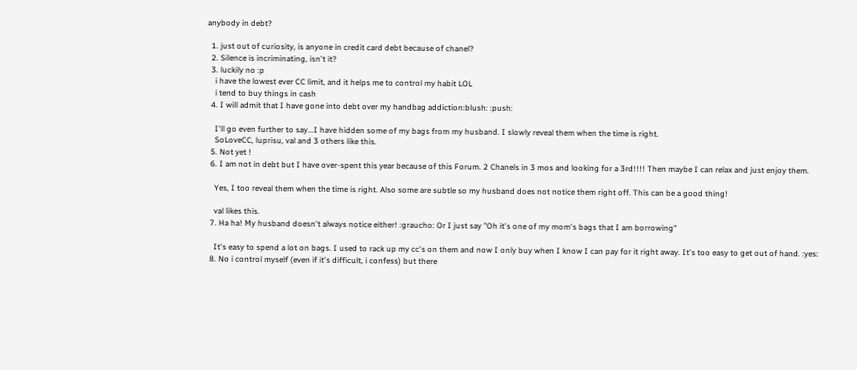anybody in debt?

  1. just out of curiosity, is anyone in credit card debt because of chanel?
  2. Silence is incriminating, isn't it?
  3. luckily no :p
    i have the lowest ever CC limit, and it helps me to control my habit LOL
    i tend to buy things in cash
  4. I will admit that I have gone into debt over my handbag addiction:blush: :push:

    I'll go even further to say...I have hidden some of my bags from my husband. I slowly reveal them when the time is right.
    SoLoveCC, luprisu, val and 3 others like this.
  5. Not yet !
  6. I am not in debt but I have over-spent this year because of this Forum. 2 Chanels in 3 mos and looking for a 3rd!!!! Then maybe I can relax and just enjoy them.

    Yes, I too reveal them when the time is right. Also some are subtle so my husband does not notice them right off. This can be a good thing!

    val likes this.
  7. Ha ha! My husband doesn't always notice either! :graucho: Or I just say "Oh it's one of my mom's bags that I am borrowing"

    It's easy to spend a lot on bags. I used to rack up my cc's on them and now I only buy when I know I can pay for it right away. It's too easy to get out of hand. :yes:
  8. No i control myself (even if it's difficult, i confess) but there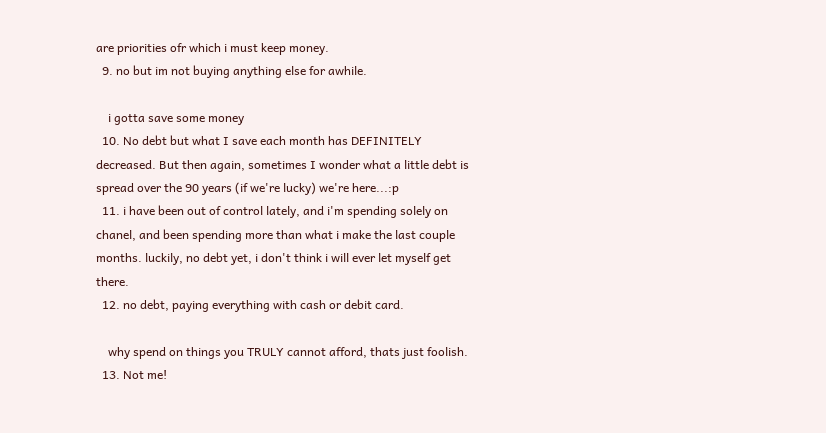are priorities ofr which i must keep money.
  9. no but im not buying anything else for awhile.

    i gotta save some money
  10. No debt but what I save each month has DEFINITELY decreased. But then again, sometimes I wonder what a little debt is spread over the 90 years (if we're lucky) we're here...:p
  11. i have been out of control lately, and i'm spending solely on chanel, and been spending more than what i make the last couple months. luckily, no debt yet, i don't think i will ever let myself get there.
  12. no debt, paying everything with cash or debit card.

    why spend on things you TRULY cannot afford, thats just foolish.
  13. Not me!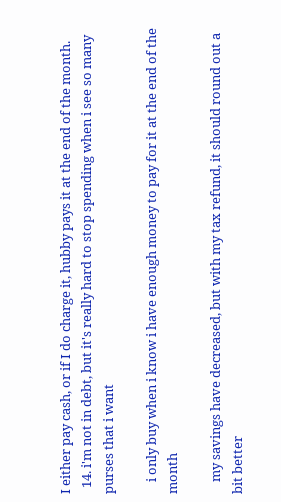I either pay cash, or if I do charge it, hubby pays it at the end of the month.
  14. i'm not in debt, but it's really hard to stop spending when i see so many purses that i want

    i only buy when i know i have enough money to pay for it at the end of the month

    my savings have decreased, but with my tax refund, it should round out a bit better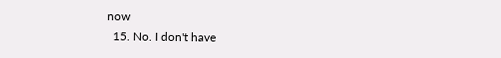now
  15. No. I don't have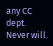any CC dept. Never will.